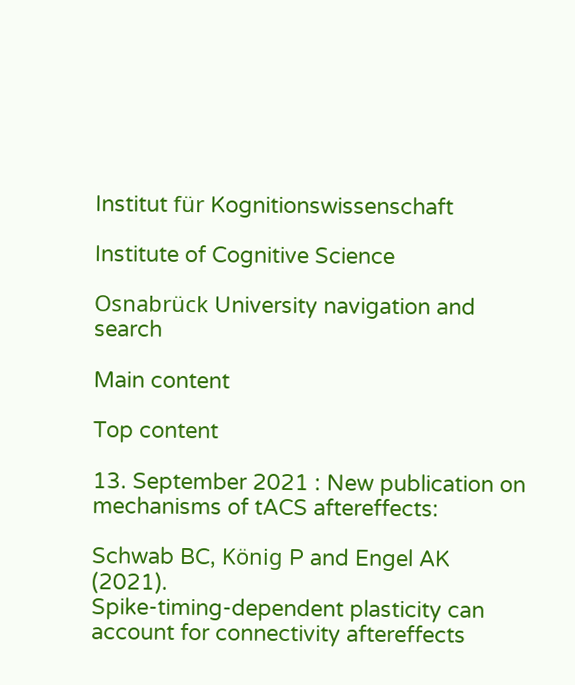Institut für Kognitionswissenschaft

Institute of Cognitive Science

Osnabrück University navigation and search

Main content

Top content

13. September 2021 : New publication on mechanisms of tACS aftereffects:

Schwab BC, König P and Engel AK (2021).
Spike-timing-dependent plasticity can account for connectivity aftereffects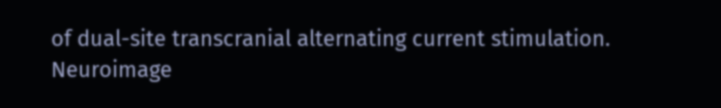of dual-site transcranial alternating current stimulation.
Neuroimage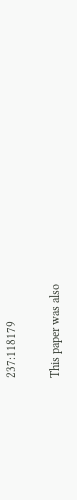237:118179

This paper was also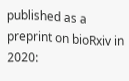published as a preprint on bioRxiv in 2020: